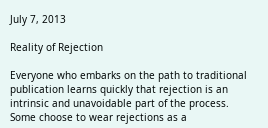July 7, 2013

Reality of Rejection

Everyone who embarks on the path to traditional publication learns quickly that rejection is an intrinsic and unavoidable part of the process.  Some choose to wear rejections as a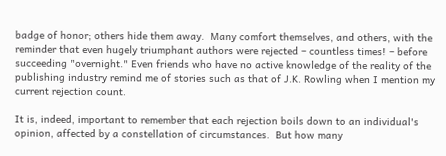badge of honor; others hide them away.  Many comfort themselves, and others, with the reminder that even hugely triumphant authors were rejected – countless times! – before succeeding "overnight." Even friends who have no active knowledge of the reality of the publishing industry remind me of stories such as that of J.K. Rowling when I mention my current rejection count.

It is, indeed, important to remember that each rejection boils down to an individual's opinion, affected by a constellation of circumstances.  But how many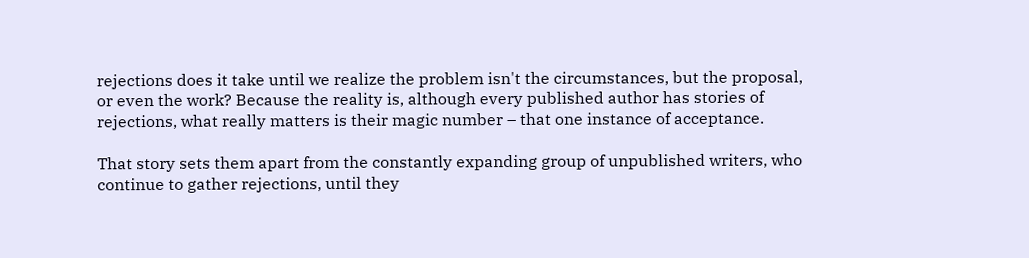rejections does it take until we realize the problem isn't the circumstances, but the proposal, or even the work? Because the reality is, although every published author has stories of rejections, what really matters is their magic number – that one instance of acceptance.

That story sets them apart from the constantly expanding group of unpublished writers, who continue to gather rejections, until they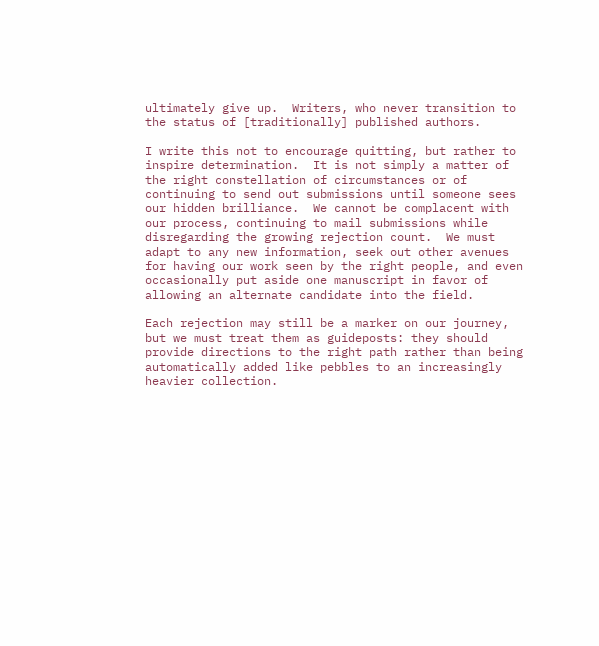ultimately give up.  Writers, who never transition to the status of [traditionally] published authors.

I write this not to encourage quitting, but rather to inspire determination.  It is not simply a matter of the right constellation of circumstances or of continuing to send out submissions until someone sees our hidden brilliance.  We cannot be complacent with our process, continuing to mail submissions while disregarding the growing rejection count.  We must adapt to any new information, seek out other avenues for having our work seen by the right people, and even occasionally put aside one manuscript in favor of allowing an alternate candidate into the field.

Each rejection may still be a marker on our journey, but we must treat them as guideposts: they should provide directions to the right path rather than being automatically added like pebbles to an increasingly heavier collection.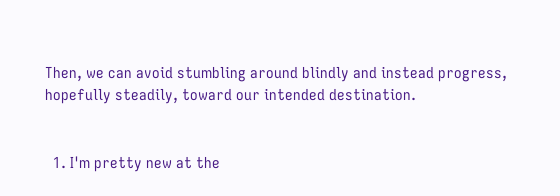Then, we can avoid stumbling around blindly and instead progress, hopefully steadily, toward our intended destination.


  1. I'm pretty new at the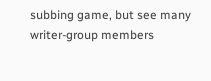subbing game, but see many writer-group members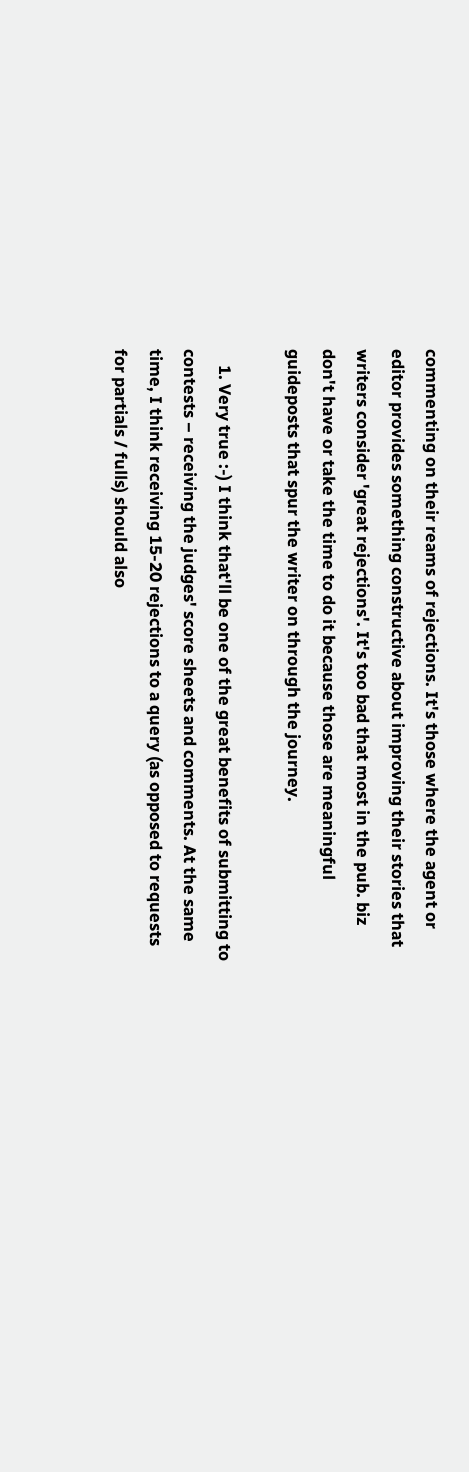commenting on their reams of rejections. It's those where the agent or editor provides something constructive about improving their stories that writers consider 'great rejections'. It's too bad that most in the pub. biz don't have or take the time to do it because those are meaningful guideposts that spur the writer on through the journey.

    1. Very true :-) I think that'll be one of the great benefits of submitting to contests – receiving the judges' score sheets and comments. At the same time, I think receiving 15-20 rejections to a query (as opposed to requests for partials / fulls) should also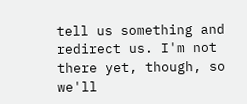tell us something and redirect us. I'm not there yet, though, so we'll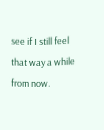see if I still feel that way a while from now.